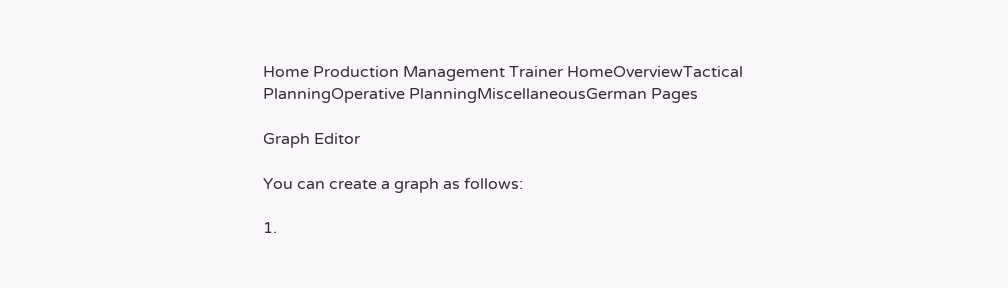Home Production Management Trainer HomeOverviewTactical PlanningOperative PlanningMiscellaneousGerman Pages

Graph Editor

You can create a graph as follows:

1.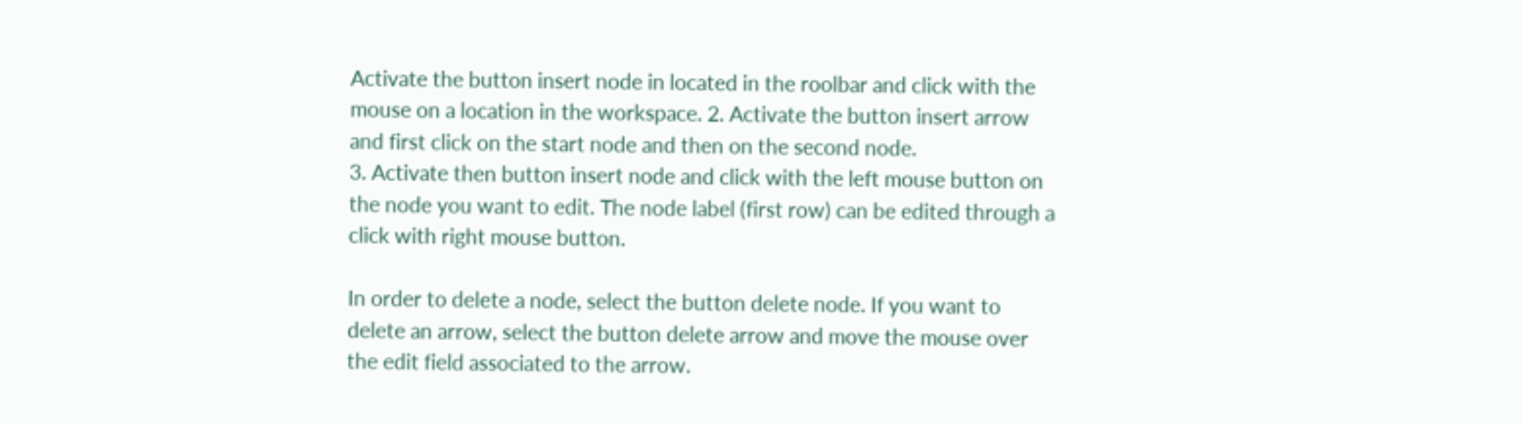Activate the button insert node in located in the roolbar and click with the mouse on a location in the workspace. 2. Activate the button insert arrow and first click on the start node and then on the second node.
3. Activate then button insert node and click with the left mouse button on the node you want to edit. The node label (first row) can be edited through a click with right mouse button.

In order to delete a node, select the button delete node. If you want to delete an arrow, select the button delete arrow and move the mouse over the edit field associated to the arrow.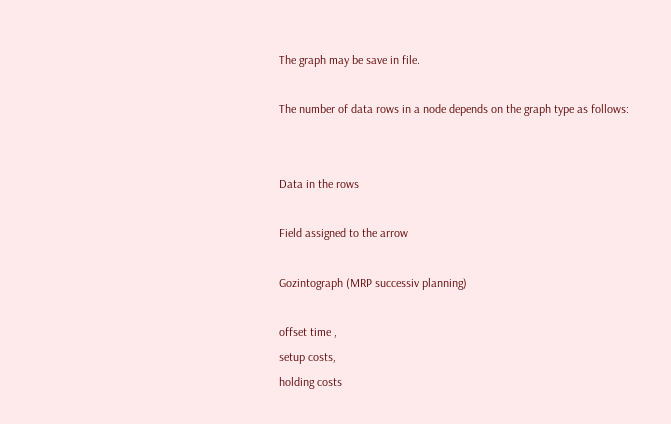The graph may be save in file.

The number of data rows in a node depends on the graph type as follows:


Data in the rows

Field assigned to the arrow

Gozintograph (MRP successiv planning)

offset time ,
setup costs,
holding costs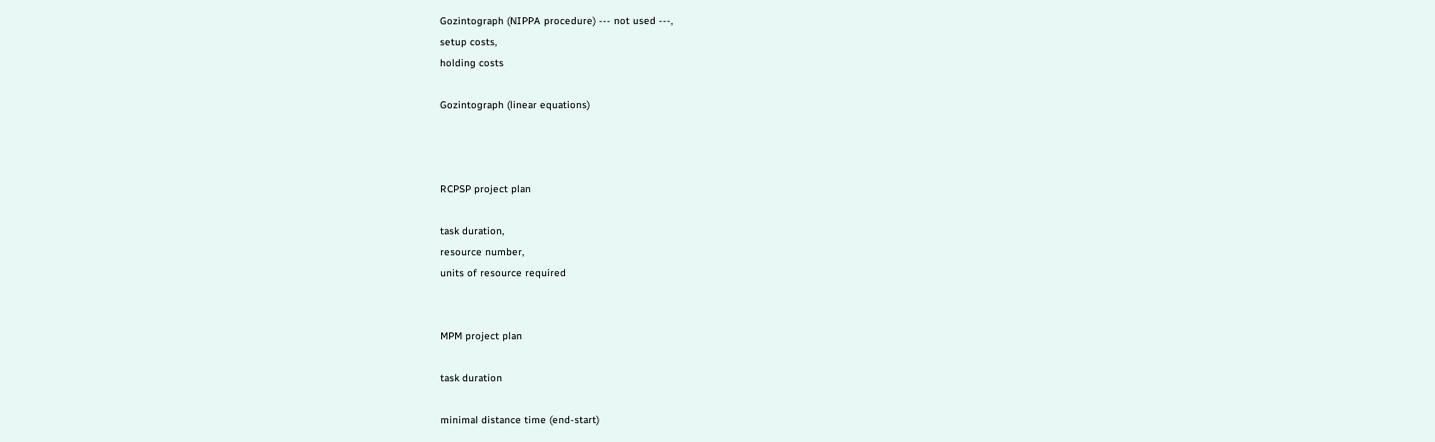Gozintograph (NIPPA procedure) --- not used ---,
setup costs,
holding costs

Gozintograph (linear equations)



RCPSP project plan

task duration,
resource number,
units of resource required


MPM project plan

task duration

minimal distance time (end-start)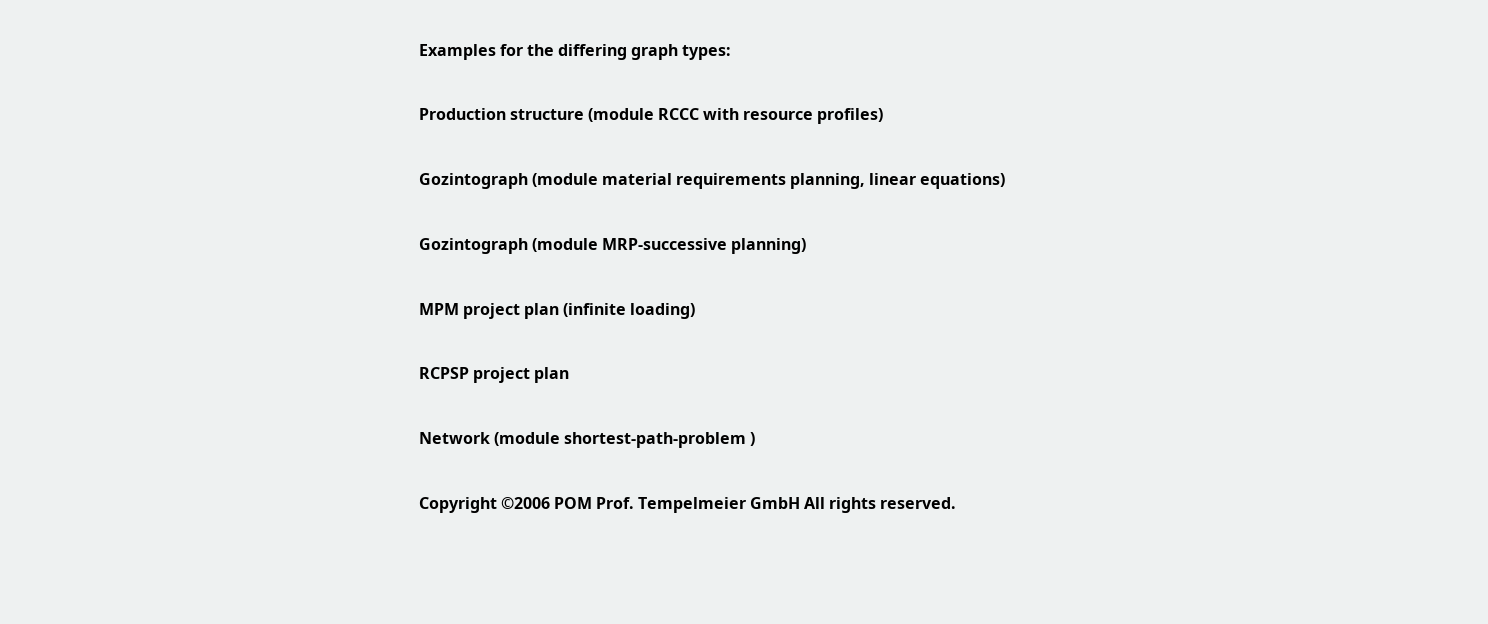Examples for the differing graph types:

Production structure (module RCCC with resource profiles)

Gozintograph (module material requirements planning, linear equations)

Gozintograph (module MRP-successive planning)

MPM project plan (infinite loading)

RCPSP project plan

Network (module shortest-path-problem )

Copyright ©2006 POM Prof. Tempelmeier GmbH All rights reserved.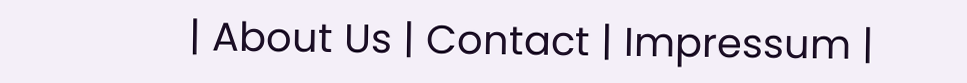| About Us | Contact | Impressum |